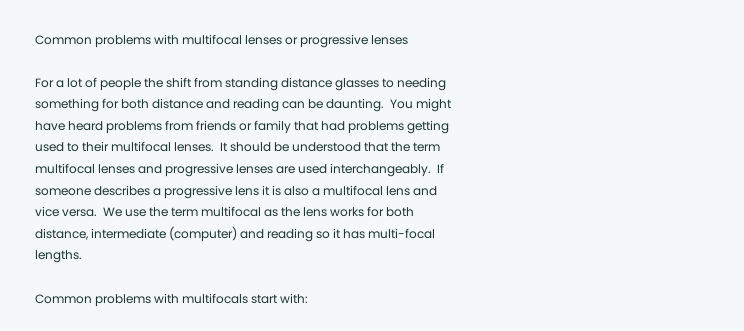Common problems with multifocal lenses or progressive lenses

For a lot of people the shift from standing distance glasses to needing something for both distance and reading can be daunting.  You might have heard problems from friends or family that had problems getting used to their multifocal lenses.  It should be understood that the term multifocal lenses and progressive lenses are used interchangeably.  If someone describes a progressive lens it is also a multifocal lens and vice versa.  We use the term multifocal as the lens works for both distance, intermediate (computer) and reading so it has multi-focal lengths.

Common problems with multifocals start with: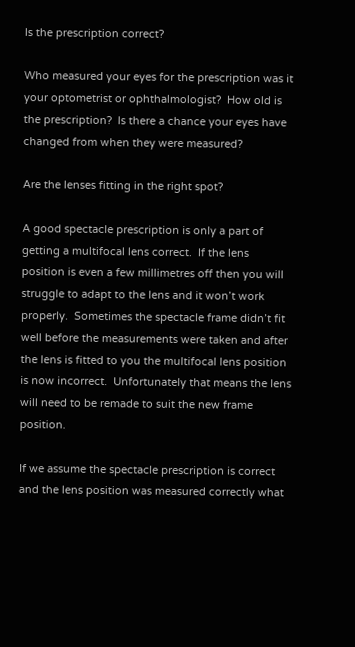Is the prescription correct?

Who measured your eyes for the prescription was it your optometrist or ophthalmologist?  How old is the prescription?  Is there a chance your eyes have changed from when they were measured?

Are the lenses fitting in the right spot?

A good spectacle prescription is only a part of getting a multifocal lens correct.  If the lens position is even a few millimetres off then you will struggle to adapt to the lens and it won’t work properly.  Sometimes the spectacle frame didn’t fit well before the measurements were taken and after the lens is fitted to you the multifocal lens position is now incorrect.  Unfortunately that means the lens will need to be remade to suit the new frame position.

If we assume the spectacle prescription is correct and the lens position was measured correctly what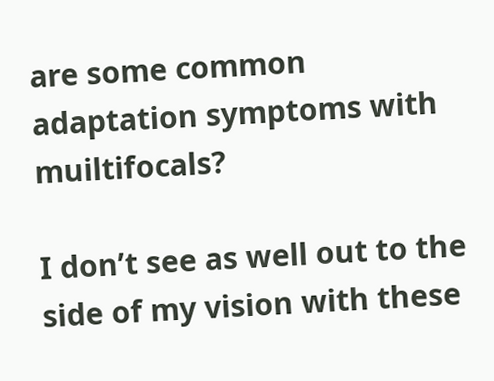are some common adaptation symptoms with muiltifocals?

I don’t see as well out to the side of my vision with these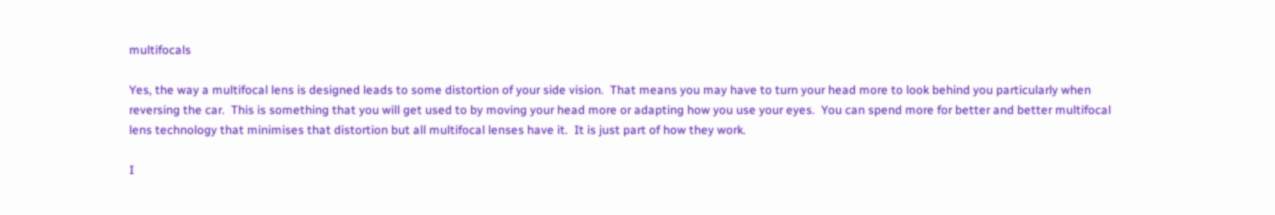multifocals

Yes, the way a multifocal lens is designed leads to some distortion of your side vision.  That means you may have to turn your head more to look behind you particularly when reversing the car.  This is something that you will get used to by moving your head more or adapting how you use your eyes.  You can spend more for better and better multifocal lens technology that minimises that distortion but all multifocal lenses have it.  It is just part of how they work.

I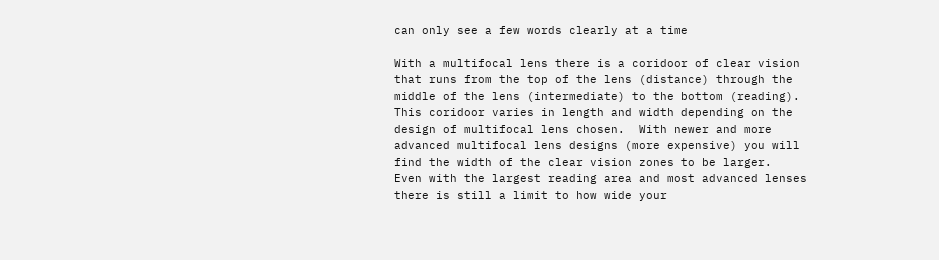can only see a few words clearly at a time

With a multifocal lens there is a coridoor of clear vision that runs from the top of the lens (distance) through the middle of the lens (intermediate) to the bottom (reading).  This coridoor varies in length and width depending on the design of multifocal lens chosen.  With newer and more advanced multifocal lens designs (more expensive) you will find the width of the clear vision zones to be larger.  Even with the largest reading area and most advanced lenses there is still a limit to how wide your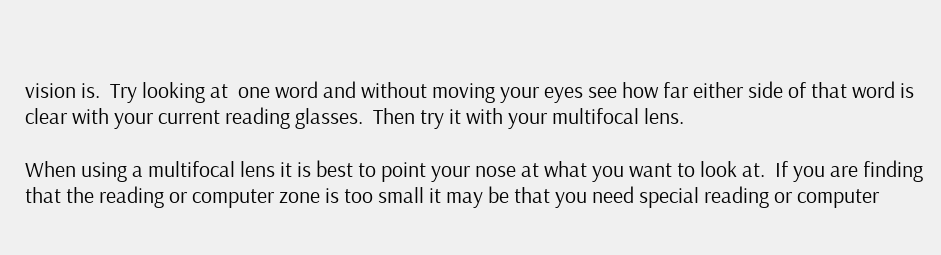vision is.  Try looking at  one word and without moving your eyes see how far either side of that word is clear with your current reading glasses.  Then try it with your multifocal lens.

When using a multifocal lens it is best to point your nose at what you want to look at.  If you are finding that the reading or computer zone is too small it may be that you need special reading or computer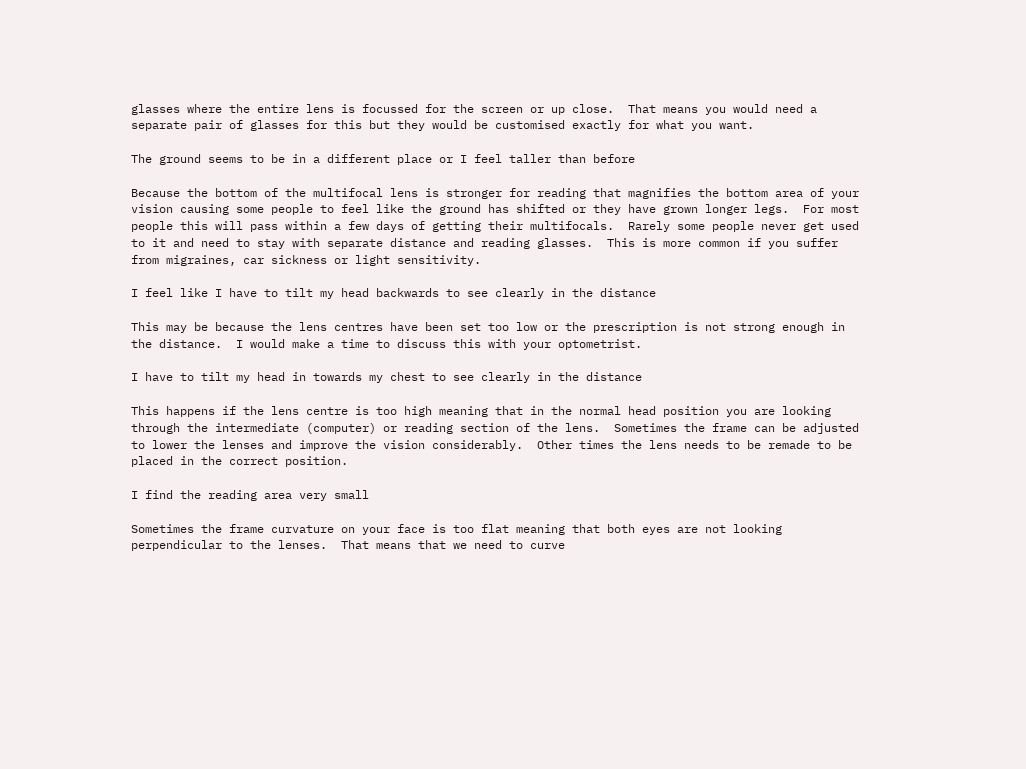glasses where the entire lens is focussed for the screen or up close.  That means you would need a separate pair of glasses for this but they would be customised exactly for what you want.

The ground seems to be in a different place or I feel taller than before

Because the bottom of the multifocal lens is stronger for reading that magnifies the bottom area of your vision causing some people to feel like the ground has shifted or they have grown longer legs.  For most people this will pass within a few days of getting their multifocals.  Rarely some people never get used to it and need to stay with separate distance and reading glasses.  This is more common if you suffer from migraines, car sickness or light sensitivity.

I feel like I have to tilt my head backwards to see clearly in the distance

This may be because the lens centres have been set too low or the prescription is not strong enough in the distance.  I would make a time to discuss this with your optometrist.

I have to tilt my head in towards my chest to see clearly in the distance

This happens if the lens centre is too high meaning that in the normal head position you are looking through the intermediate (computer) or reading section of the lens.  Sometimes the frame can be adjusted to lower the lenses and improve the vision considerably.  Other times the lens needs to be remade to be placed in the correct position.

I find the reading area very small

Sometimes the frame curvature on your face is too flat meaning that both eyes are not looking perpendicular to the lenses.  That means that we need to curve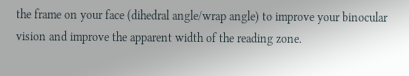the frame on your face (dihedral angle/wrap angle) to improve your binocular vision and improve the apparent width of the reading zone.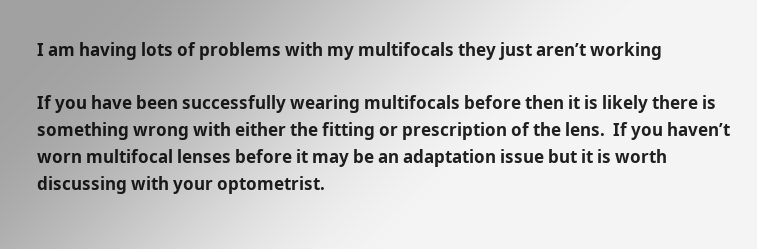I am having lots of problems with my multifocals they just aren’t working

If you have been successfully wearing multifocals before then it is likely there is something wrong with either the fitting or prescription of the lens.  If you haven’t worn multifocal lenses before it may be an adaptation issue but it is worth discussing with your optometrist.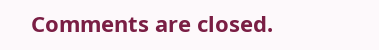Comments are closed.